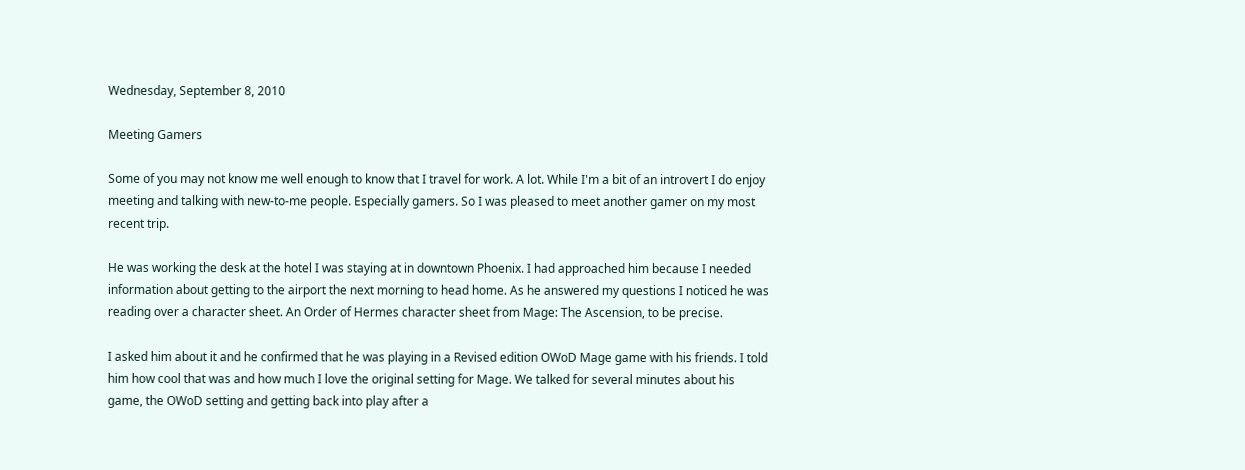Wednesday, September 8, 2010

Meeting Gamers

Some of you may not know me well enough to know that I travel for work. A lot. While I'm a bit of an introvert I do enjoy meeting and talking with new-to-me people. Especially gamers. So I was pleased to meet another gamer on my most recent trip.

He was working the desk at the hotel I was staying at in downtown Phoenix. I had approached him because I needed information about getting to the airport the next morning to head home. As he answered my questions I noticed he was reading over a character sheet. An Order of Hermes character sheet from Mage: The Ascension, to be precise.

I asked him about it and he confirmed that he was playing in a Revised edition OWoD Mage game with his friends. I told him how cool that was and how much I love the original setting for Mage. We talked for several minutes about his game, the OWoD setting and getting back into play after a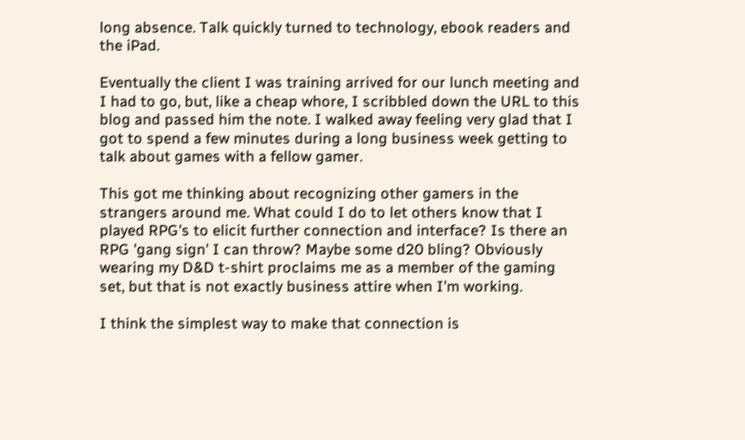long absence. Talk quickly turned to technology, ebook readers and the iPad.

Eventually the client I was training arrived for our lunch meeting and I had to go, but, like a cheap whore, I scribbled down the URL to this blog and passed him the note. I walked away feeling very glad that I got to spend a few minutes during a long business week getting to talk about games with a fellow gamer.

This got me thinking about recognizing other gamers in the strangers around me. What could I do to let others know that I played RPG's to elicit further connection and interface? Is there an RPG 'gang sign' I can throw? Maybe some d20 bling? Obviously wearing my D&D t-shirt proclaims me as a member of the gaming set, but that is not exactly business attire when I'm working.

I think the simplest way to make that connection is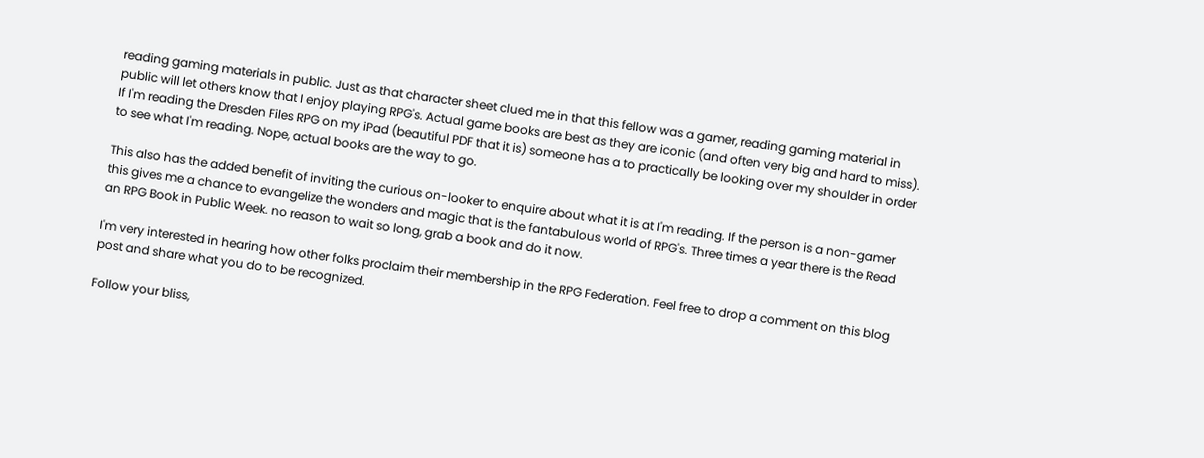reading gaming materials in public. Just as that character sheet clued me in that this fellow was a gamer, reading gaming material in public will let others know that I enjoy playing RPG's. Actual game books are best as they are iconic (and often very big and hard to miss). If I'm reading the Dresden Files RPG on my iPad (beautiful PDF that it is) someone has a to practically be looking over my shoulder in order to see what I'm reading. Nope, actual books are the way to go.

This also has the added benefit of inviting the curious on-looker to enquire about what it is at I'm reading. If the person is a non-gamer this gives me a chance to evangelize the wonders and magic that is the fantabulous world of RPG's. Three times a year there is the Read an RPG Book in Public Week. no reason to wait so long, grab a book and do it now.

I'm very interested in hearing how other folks proclaim their membership in the RPG Federation. Feel free to drop a comment on this blog post and share what you do to be recognized.

Follow your bliss,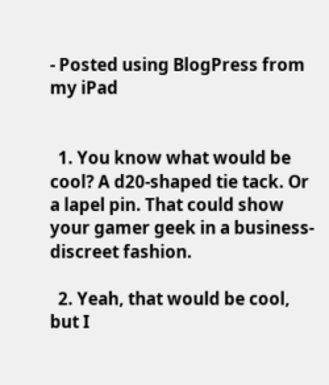- Posted using BlogPress from my iPad


  1. You know what would be cool? A d20-shaped tie tack. Or a lapel pin. That could show your gamer geek in a business-discreet fashion.

  2. Yeah, that would be cool, but I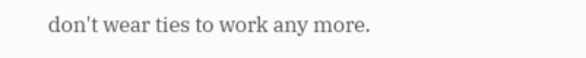don't wear ties to work any more.